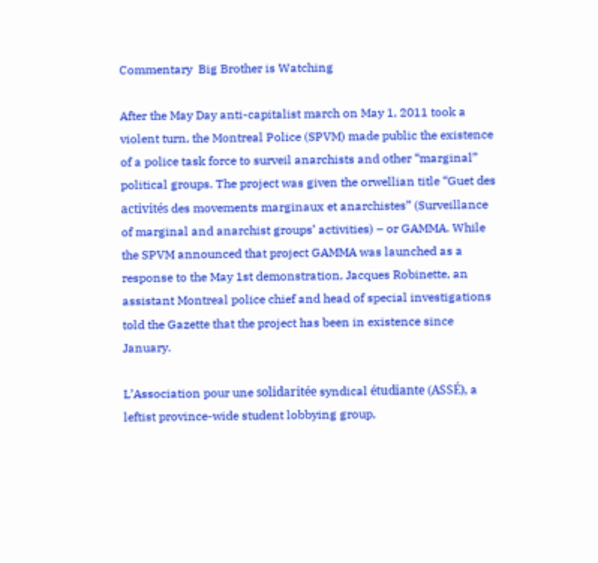Commentary  Big Brother is Watching

After the May Day anti-capitalist march on May 1, 2011 took a violent turn, the Montreal Police (SPVM) made public the existence of a police task force to surveil anarchists and other “marginal” political groups. The project was given the orwellian title “Guet des activités des movements marginaux et anarchistes” (Surveillance of marginal and anarchist groups’ activities) – or GAMMA. While the SPVM announced that project GAMMA was launched as a response to the May 1st demonstration, Jacques Robinette, an assistant Montreal police chief and head of special investigations told the Gazette that the project has been in existence since January.

L’Association pour une solidaritée syndical étudiante (ASSÉ), a leftist province-wide student lobbying group,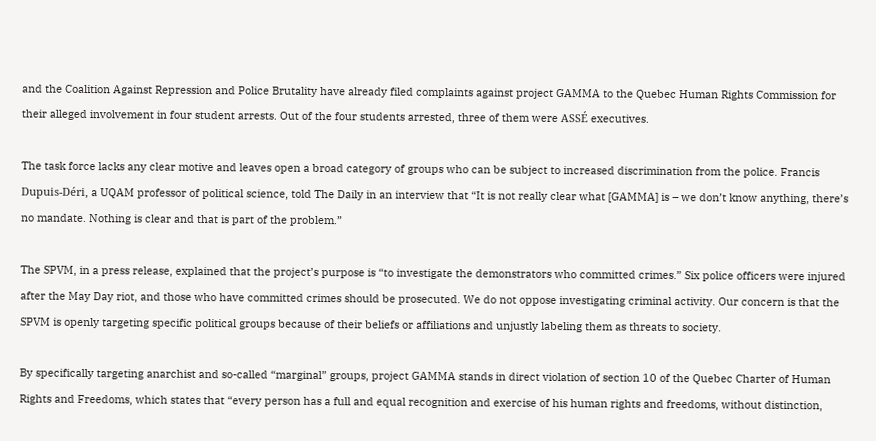and the Coalition Against Repression and Police Brutality have already filed complaints against project GAMMA to the Quebec Human Rights Commission for their alleged involvement in four student arrests. Out of the four students arrested, three of them were ASSÉ executives.

The task force lacks any clear motive and leaves open a broad category of groups who can be subject to increased discrimination from the police. Francis Dupuis-Déri, a UQAM professor of political science, told The Daily in an interview that “It is not really clear what [GAMMA] is – we don’t know anything, there’s no mandate. Nothing is clear and that is part of the problem.”

The SPVM, in a press release, explained that the project’s purpose is “to investigate the demonstrators who committed crimes.” Six police officers were injured after the May Day riot, and those who have committed crimes should be prosecuted. We do not oppose investigating criminal activity. Our concern is that the SPVM is openly targeting specific political groups because of their beliefs or affiliations and unjustly labeling them as threats to society.

By specifically targeting anarchist and so-called “marginal” groups, project GAMMA stands in direct violation of section 10 of the Quebec Charter of Human Rights and Freedoms, which states that “every person has a full and equal recognition and exercise of his human rights and freedoms, without distinction,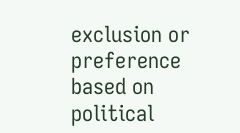exclusion or preference based on political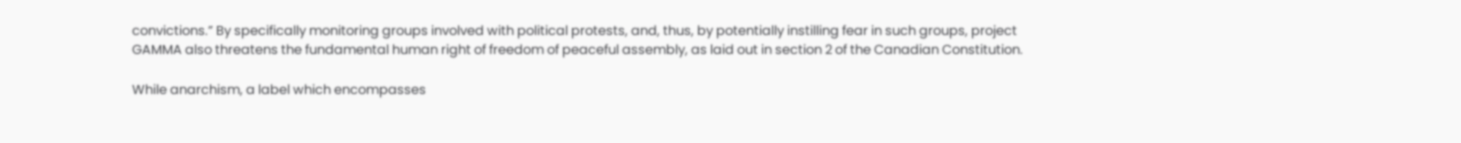convictions.” By specifically monitoring groups involved with political protests, and, thus, by potentially instilling fear in such groups, project GAMMA also threatens the fundamental human right of freedom of peaceful assembly, as laid out in section 2 of the Canadian Constitution.

While anarchism, a label which encompasses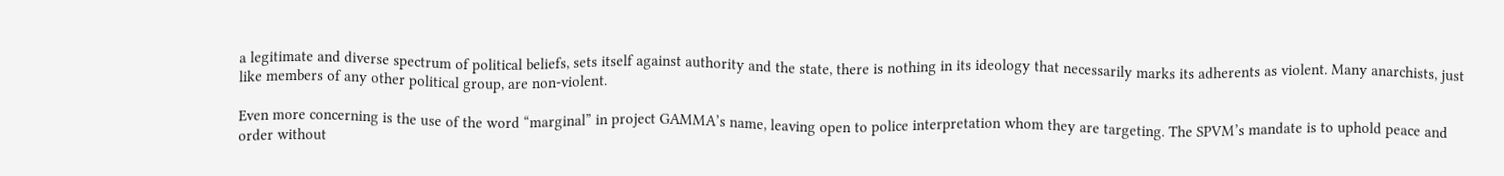a legitimate and diverse spectrum of political beliefs, sets itself against authority and the state, there is nothing in its ideology that necessarily marks its adherents as violent. Many anarchists, just like members of any other political group, are non-violent.

Even more concerning is the use of the word “marginal” in project GAMMA’s name, leaving open to police interpretation whom they are targeting. The SPVM’s mandate is to uphold peace and order without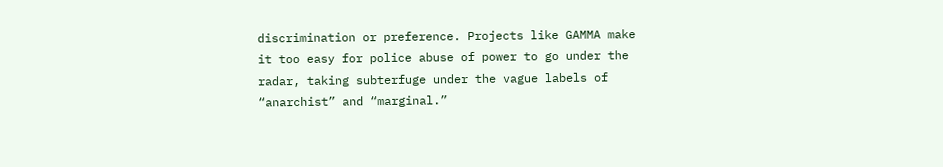discrimination or preference. Projects like GAMMA make it too easy for police abuse of power to go under the radar, taking subterfuge under the vague labels of “anarchist” and “marginal.”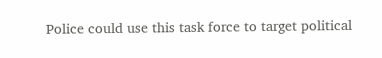Police could use this task force to target political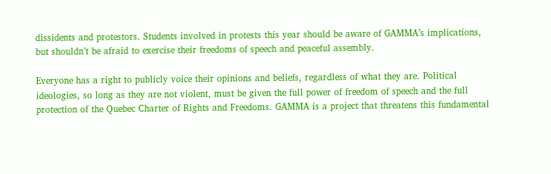dissidents and protestors. Students involved in protests this year should be aware of GAMMA’s implications, but shouldn’t be afraid to exercise their freedoms of speech and peaceful assembly.

Everyone has a right to publicly voice their opinions and beliefs, regardless of what they are. Political ideologies, so long as they are not violent, must be given the full power of freedom of speech and the full protection of the Quebec Charter of Rights and Freedoms. GAMMA is a project that threatens this fundamental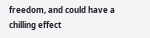freedom, and could have a chilling effect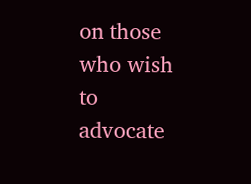on those who wish to advocate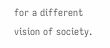for a different vision of society.